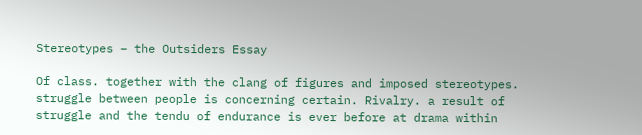Stereotypes – the Outsiders Essay

Of class. together with the clang of figures and imposed stereotypes. struggle between people is concerning certain. Rivalry. a result of struggle and the tendu of endurance is ever before at drama within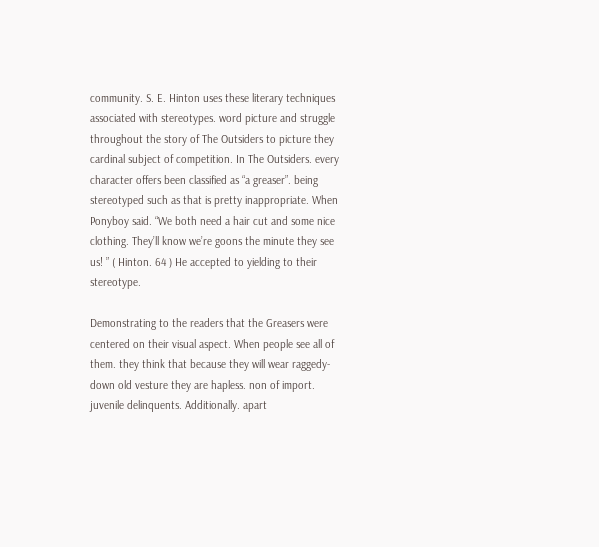community. S. E. Hinton uses these literary techniques associated with stereotypes. word picture and struggle throughout the story of The Outsiders to picture they cardinal subject of competition. In The Outsiders. every character offers been classified as “a greaser”. being stereotyped such as that is pretty inappropriate. When Ponyboy said. “We both need a hair cut and some nice clothing. They’ll know we’re goons the minute they see us! ” ( Hinton. 64 ) He accepted to yielding to their stereotype.

Demonstrating to the readers that the Greasers were centered on their visual aspect. When people see all of them. they think that because they will wear raggedy-down old vesture they are hapless. non of import. juvenile delinquents. Additionally. apart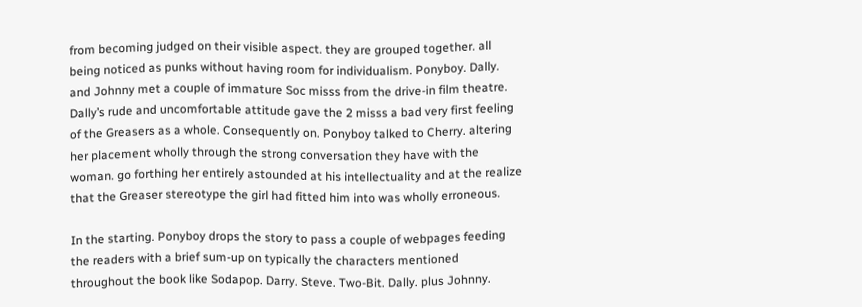from becoming judged on their visible aspect. they are grouped together. all being noticed as punks without having room for individualism. Ponyboy. Dally. and Johnny met a couple of immature Soc misss from the drive-in film theatre. Dally’s rude and uncomfortable attitude gave the 2 misss a bad very first feeling of the Greasers as a whole. Consequently on. Ponyboy talked to Cherry. altering her placement wholly through the strong conversation they have with the woman. go forthing her entirely astounded at his intellectuality and at the realize that the Greaser stereotype the girl had fitted him into was wholly erroneous.

In the starting. Ponyboy drops the story to pass a couple of webpages feeding the readers with a brief sum-up on typically the characters mentioned throughout the book like Sodapop. Darry. Steve. Two-Bit. Dally. plus Johnny.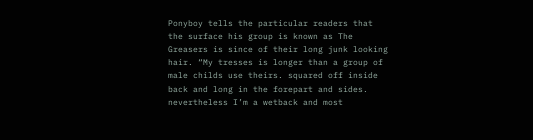Ponyboy tells the particular readers that the surface his group is known as The Greasers is since of their long junk looking hair. “My tresses is longer than a group of male childs use theirs. squared off inside back and long in the forepart and sides. nevertheless I’m a wetback and most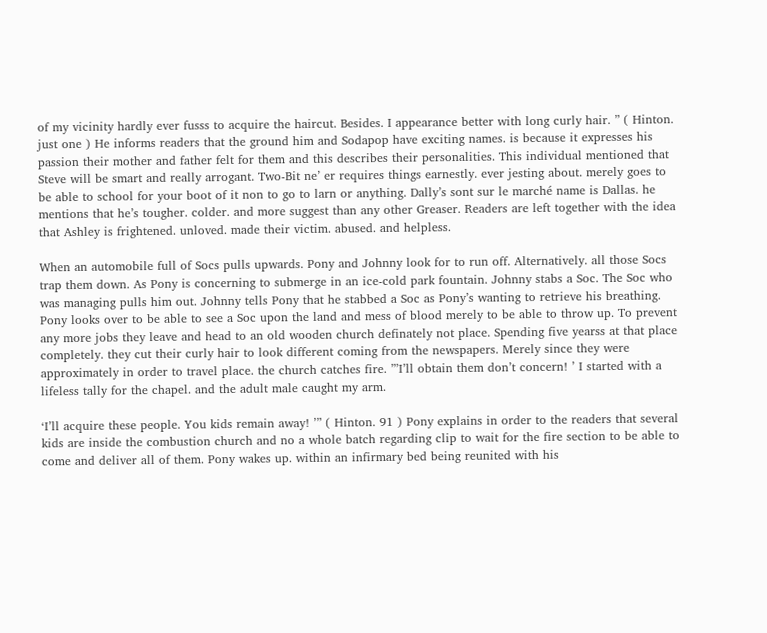of my vicinity hardly ever fusss to acquire the haircut. Besides. I appearance better with long curly hair. ” ( Hinton. just one ) He informs readers that the ground him and Sodapop have exciting names. is because it expresses his passion their mother and father felt for them and this describes their personalities. This individual mentioned that Steve will be smart and really arrogant. Two-Bit ne’ er requires things earnestly. ever jesting about. merely goes to be able to school for your boot of it non to go to larn or anything. Dally’s sont sur le marché name is Dallas. he mentions that he’s tougher. colder. and more suggest than any other Greaser. Readers are left together with the idea that Ashley is frightened. unloved. made their victim. abused. and helpless.

When an automobile full of Socs pulls upwards. Pony and Johnny look for to run off. Alternatively. all those Socs trap them down. As Pony is concerning to submerge in an ice-cold park fountain. Johnny stabs a Soc. The Soc who was managing pulls him out. Johnny tells Pony that he stabbed a Soc as Pony’s wanting to retrieve his breathing. Pony looks over to be able to see a Soc upon the land and mess of blood merely to be able to throw up. To prevent any more jobs they leave and head to an old wooden church definately not place. Spending five yearss at that place completely. they cut their curly hair to look different coming from the newspapers. Merely since they were approximately in order to travel place. the church catches fire. ”’I’ll obtain them don’t concern! ’ I started with a lifeless tally for the chapel. and the adult male caught my arm.

‘I’ll acquire these people. You kids remain away! ’” ( Hinton. 91 ) Pony explains in order to the readers that several kids are inside the combustion church and no a whole batch regarding clip to wait for the fire section to be able to come and deliver all of them. Pony wakes up. within an infirmary bed being reunited with his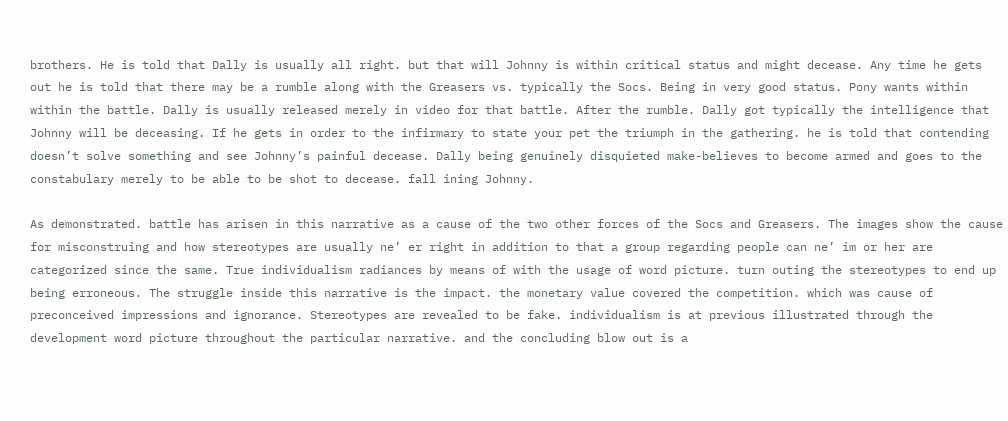brothers. He is told that Dally is usually all right. but that will Johnny is within critical status and might decease. Any time he gets out he is told that there may be a rumble along with the Greasers vs. typically the Socs. Being in very good status. Pony wants within within the battle. Dally is usually released merely in video for that battle. After the rumble. Dally got typically the intelligence that Johnny will be deceasing. If he gets in order to the infirmary to state your pet the triumph in the gathering. he is told that contending doesn’t solve something and see Johnny’s painful decease. Dally being genuinely disquieted make-believes to become armed and goes to the constabulary merely to be able to be shot to decease. fall ining Johnny.

As demonstrated. battle has arisen in this narrative as a cause of the two other forces of the Socs and Greasers. The images show the cause for misconstruing and how stereotypes are usually ne’ er right in addition to that a group regarding people can ne’ im or her are categorized since the same. True individualism radiances by means of with the usage of word picture. turn outing the stereotypes to end up being erroneous. The struggle inside this narrative is the impact. the monetary value covered the competition. which was cause of preconceived impressions and ignorance. Stereotypes are revealed to be fake. individualism is at previous illustrated through the development word picture throughout the particular narrative. and the concluding blow out is a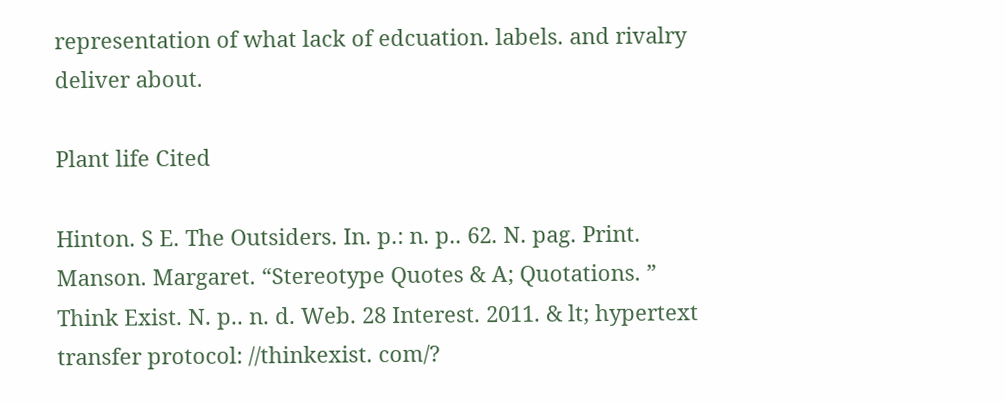representation of what lack of edcuation. labels. and rivalry deliver about.

Plant life Cited

Hinton. S E. The Outsiders. In. p.: n. p.. 62. N. pag. Print. Manson. Margaret. “Stereotype Quotes & A; Quotations. ” Think Exist. N. p.. n. d. Web. 28 Interest. 2011. & lt; hypertext transfer protocol: //thinkexist. com/?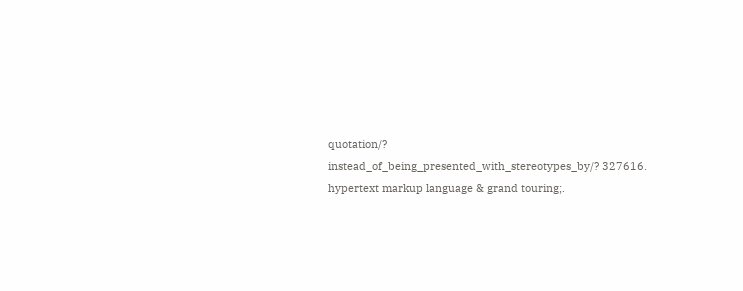quotation/? instead_of_being_presented_with_stereotypes_by/? 327616. hypertext markup language & grand touring;.